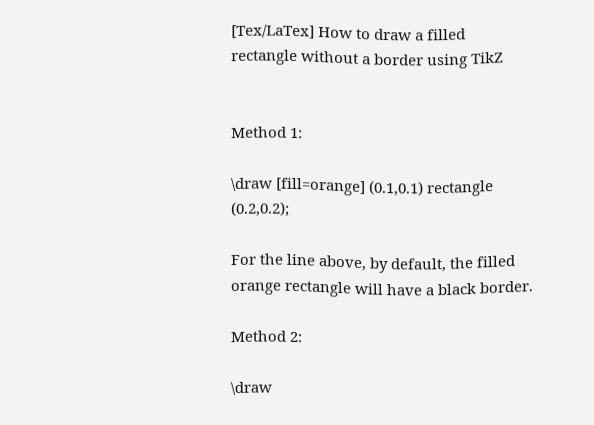[Tex/LaTex] How to draw a filled rectangle without a border using TikZ


Method 1:

\draw [fill=orange] (0.1,0.1) rectangle (0.2,0.2);

For the line above, by default, the filled orange rectangle will have a black border.

Method 2:

\draw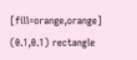[fill=orange,orange] (0.1,0.1) rectangle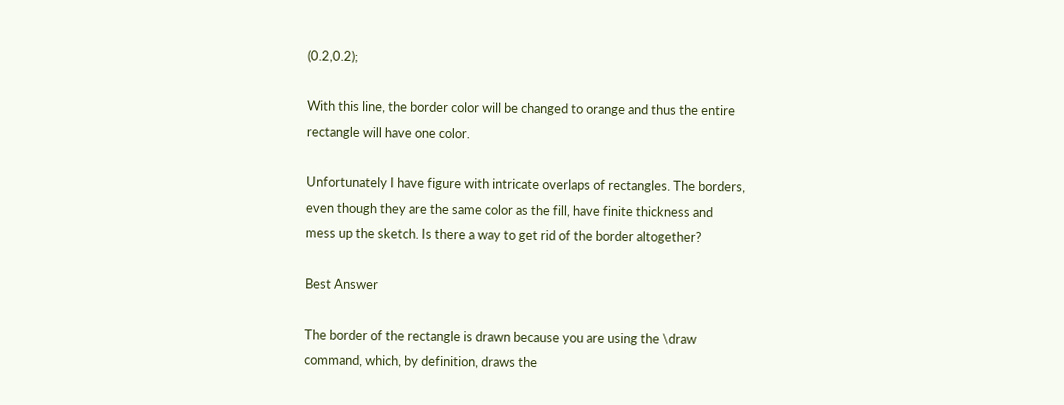(0.2,0.2);

With this line, the border color will be changed to orange and thus the entire rectangle will have one color.

Unfortunately I have figure with intricate overlaps of rectangles. The borders, even though they are the same color as the fill, have finite thickness and mess up the sketch. Is there a way to get rid of the border altogether?

Best Answer

The border of the rectangle is drawn because you are using the \draw command, which, by definition, draws the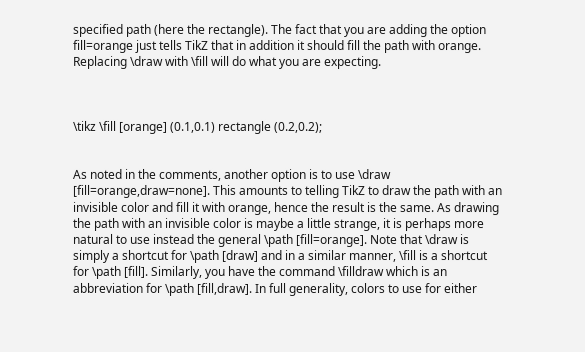specified path (here the rectangle). The fact that you are adding the option fill=orange just tells TikZ that in addition it should fill the path with orange. Replacing \draw with \fill will do what you are expecting.



\tikz \fill [orange] (0.1,0.1) rectangle (0.2,0.2);


As noted in the comments, another option is to use \draw [fill=orange,draw=none]. This amounts to telling TikZ to draw the path with an invisible color and fill it with orange, hence the result is the same. As drawing the path with an invisible color is maybe a little strange, it is perhaps more natural to use instead the general \path [fill=orange]. Note that \draw is simply a shortcut for \path [draw] and in a similar manner, \fill is a shortcut for \path [fill]. Similarly, you have the command \filldraw which is an abbreviation for \path [fill,draw]. In full generality, colors to use for either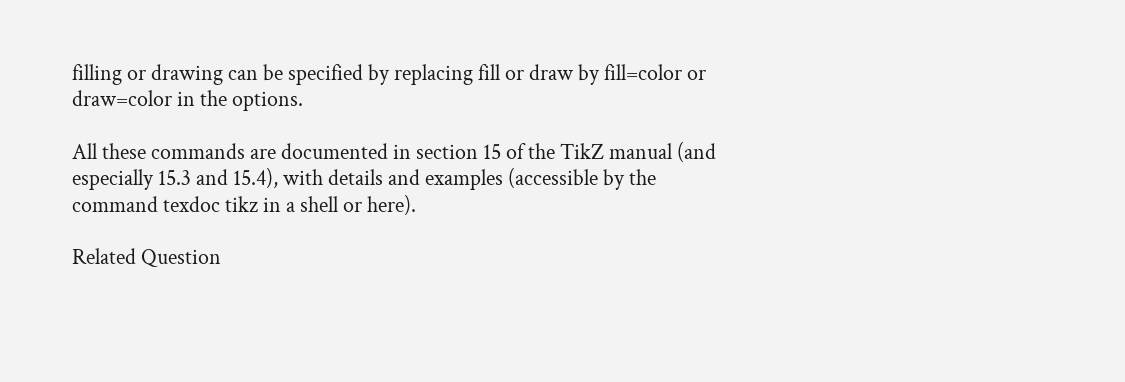filling or drawing can be specified by replacing fill or draw by fill=color or draw=color in the options.

All these commands are documented in section 15 of the TikZ manual (and especially 15.3 and 15.4), with details and examples (accessible by the command texdoc tikz in a shell or here).

Related Question